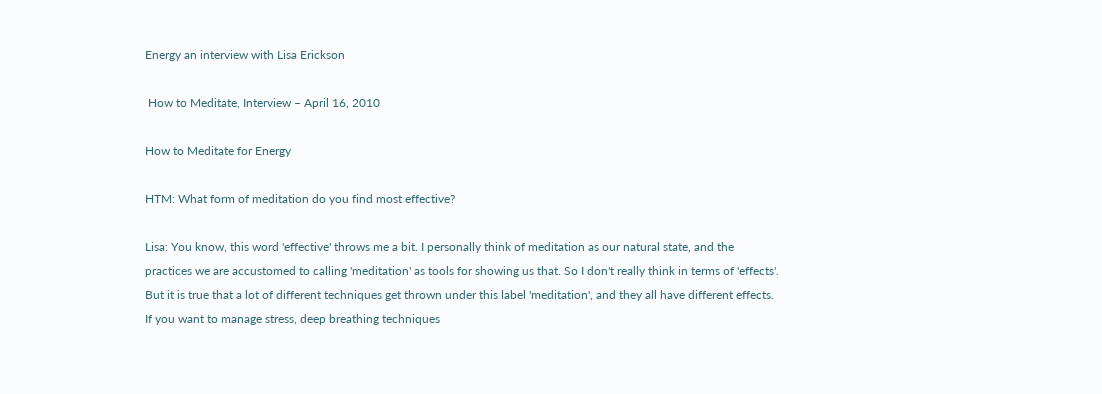Energy an interview with Lisa Erickson

 How to Meditate, Interview – April 16, 2010

How to Meditate for Energy

HTM: What form of meditation do you find most effective?

Lisa: You know, this word 'effective' throws me a bit. I personally think of meditation as our natural state, and the practices we are accustomed to calling 'meditation' as tools for showing us that. So I don't really think in terms of 'effects'. But it is true that a lot of different techniques get thrown under this label 'meditation', and they all have different effects. If you want to manage stress, deep breathing techniques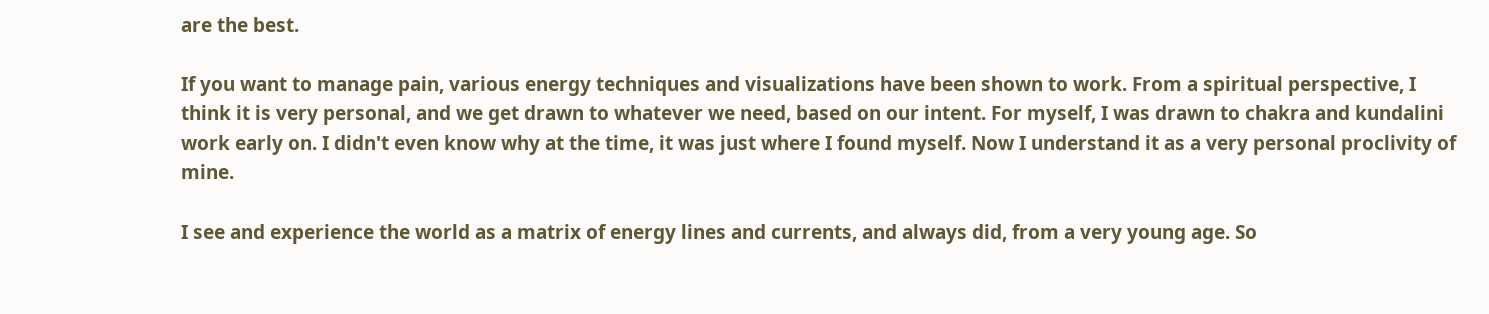are the best.

If you want to manage pain, various energy techniques and visualizations have been shown to work. From a spiritual perspective, I think it is very personal, and we get drawn to whatever we need, based on our intent. For myself, I was drawn to chakra and kundalini work early on. I didn't even know why at the time, it was just where I found myself. Now I understand it as a very personal proclivity of mine.

I see and experience the world as a matrix of energy lines and currents, and always did, from a very young age. So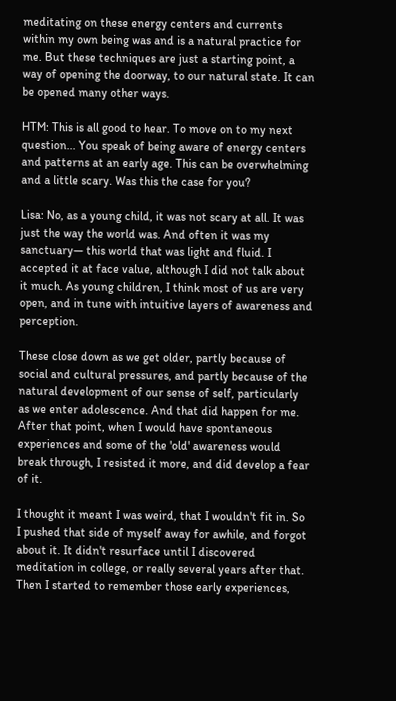meditating on these energy centers and currents within my own being was and is a natural practice for me. But these techniques are just a starting point, a way of opening the doorway, to our natural state. It can be opened many other ways.

HTM: This is all good to hear. To move on to my next question... You speak of being aware of energy centers and patterns at an early age. This can be overwhelming and a little scary. Was this the case for you?

Lisa: No, as a young child, it was not scary at all. It was just the way the world was. And often it was my sanctuary— this world that was light and fluid. I accepted it at face value, although I did not talk about it much. As young children, I think most of us are very open, and in tune with intuitive layers of awareness and perception.

These close down as we get older, partly because of social and cultural pressures, and partly because of the natural development of our sense of self, particularly as we enter adolescence. And that did happen for me. After that point, when I would have spontaneous experiences and some of the 'old' awareness would break through, I resisted it more, and did develop a fear of it.

I thought it meant I was weird, that I wouldn't fit in. So I pushed that side of myself away for awhile, and forgot about it. It didn't resurface until I discovered meditation in college, or really several years after that. Then I started to remember those early experiences,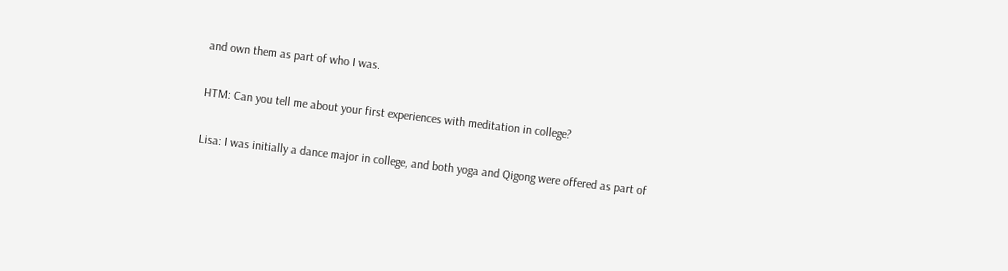and own them as part of who I was.

HTM: Can you tell me about your first experiences with meditation in college?

Lisa: I was initially a dance major in college, and both yoga and Qigong were offered as part of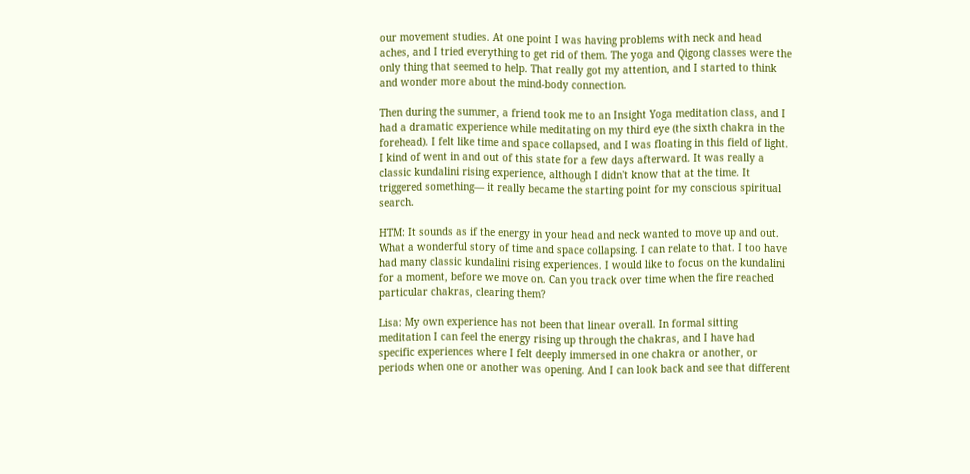our movement studies. At one point I was having problems with neck and head aches, and I tried everything to get rid of them. The yoga and Qigong classes were the only thing that seemed to help. That really got my attention, and I started to think and wonder more about the mind-body connection.

Then during the summer, a friend took me to an Insight Yoga meditation class, and I had a dramatic experience while meditating on my third eye (the sixth chakra in the forehead). I felt like time and space collapsed, and I was floating in this field of light. I kind of went in and out of this state for a few days afterward. It was really a classic kundalini rising experience, although I didn't know that at the time. It triggered something— it really became the starting point for my conscious spiritual search.

HTM: It sounds as if the energy in your head and neck wanted to move up and out. What a wonderful story of time and space collapsing. I can relate to that. I too have had many classic kundalini rising experiences. I would like to focus on the kundalini for a moment, before we move on. Can you track over time when the fire reached particular chakras, clearing them?

Lisa: My own experience has not been that linear overall. In formal sitting meditation I can feel the energy rising up through the chakras, and I have had specific experiences where I felt deeply immersed in one chakra or another, or periods when one or another was opening. And I can look back and see that different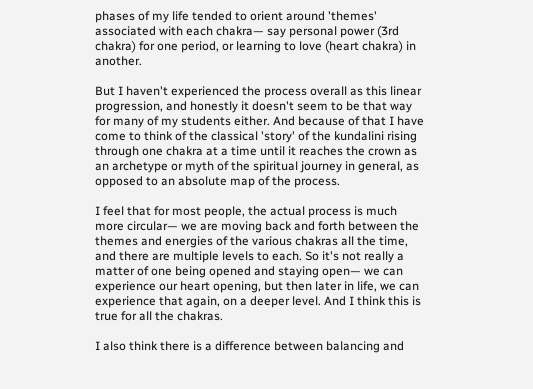phases of my life tended to orient around 'themes' associated with each chakra— say personal power (3rd chakra) for one period, or learning to love (heart chakra) in another.

But I haven't experienced the process overall as this linear progression, and honestly it doesn't seem to be that way for many of my students either. And because of that I have come to think of the classical 'story' of the kundalini rising through one chakra at a time until it reaches the crown as an archetype or myth of the spiritual journey in general, as opposed to an absolute map of the process.

I feel that for most people, the actual process is much more circular— we are moving back and forth between the themes and energies of the various chakras all the time, and there are multiple levels to each. So it's not really a matter of one being opened and staying open— we can experience our heart opening, but then later in life, we can experience that again, on a deeper level. And I think this is true for all the chakras.

I also think there is a difference between balancing and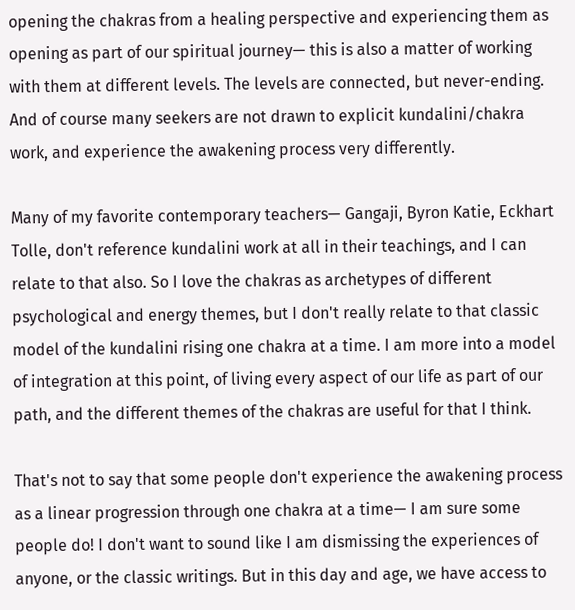opening the chakras from a healing perspective and experiencing them as opening as part of our spiritual journey— this is also a matter of working with them at different levels. The levels are connected, but never-ending. And of course many seekers are not drawn to explicit kundalini/chakra work, and experience the awakening process very differently.

Many of my favorite contemporary teachers— Gangaji, Byron Katie, Eckhart Tolle, don't reference kundalini work at all in their teachings, and I can relate to that also. So I love the chakras as archetypes of different psychological and energy themes, but I don't really relate to that classic model of the kundalini rising one chakra at a time. I am more into a model of integration at this point, of living every aspect of our life as part of our path, and the different themes of the chakras are useful for that I think.

That's not to say that some people don't experience the awakening process as a linear progression through one chakra at a time— I am sure some people do! I don't want to sound like I am dismissing the experiences of anyone, or the classic writings. But in this day and age, we have access to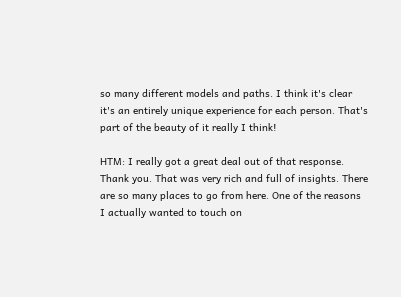so many different models and paths. I think it's clear it's an entirely unique experience for each person. That's part of the beauty of it really I think!

HTM: I really got a great deal out of that response. Thank you. That was very rich and full of insights. There are so many places to go from here. One of the reasons I actually wanted to touch on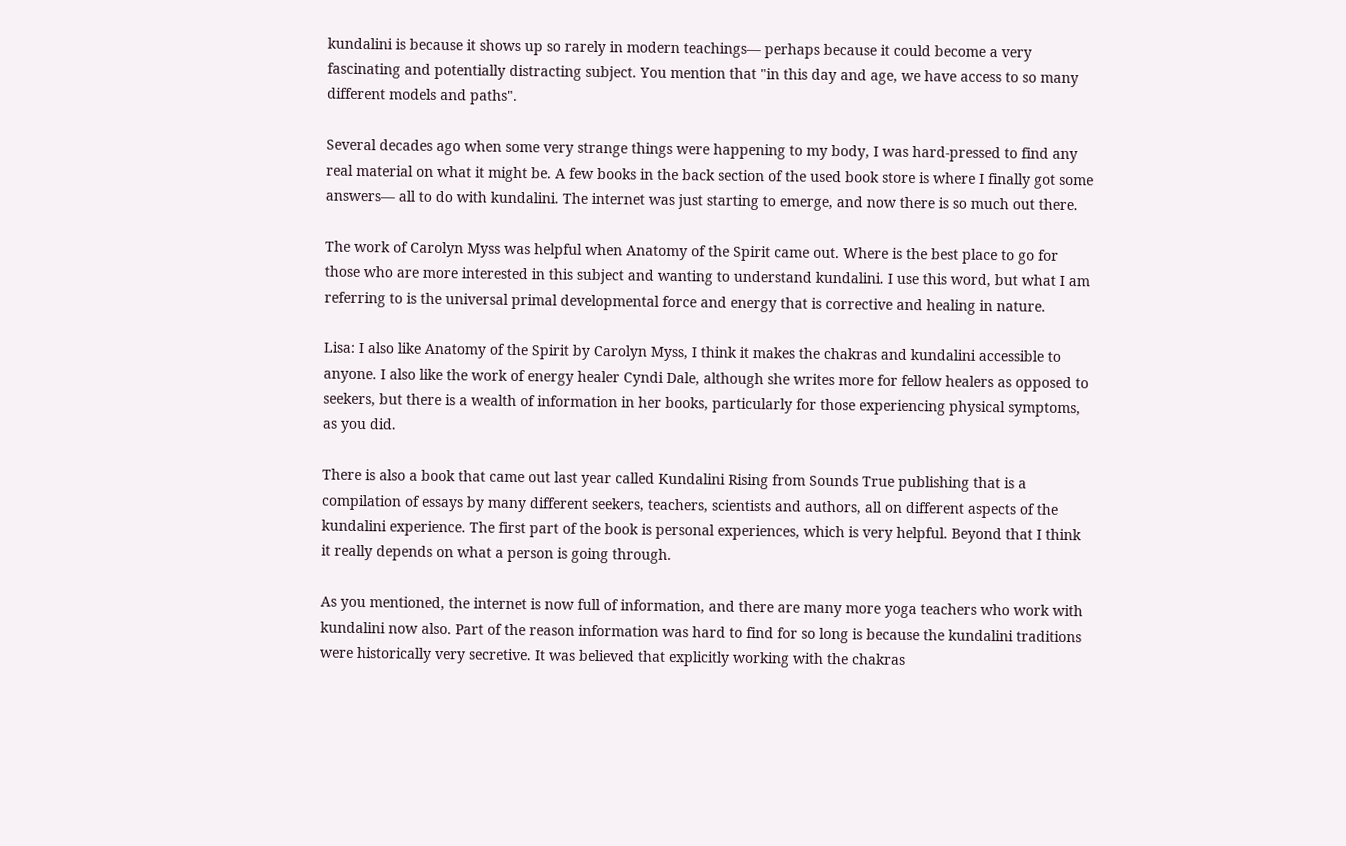kundalini is because it shows up so rarely in modern teachings— perhaps because it could become a very fascinating and potentially distracting subject. You mention that "in this day and age, we have access to so many different models and paths".

Several decades ago when some very strange things were happening to my body, I was hard-pressed to find any real material on what it might be. A few books in the back section of the used book store is where I finally got some answers— all to do with kundalini. The internet was just starting to emerge, and now there is so much out there.

The work of Carolyn Myss was helpful when Anatomy of the Spirit came out. Where is the best place to go for those who are more interested in this subject and wanting to understand kundalini. I use this word, but what I am referring to is the universal primal developmental force and energy that is corrective and healing in nature.

Lisa: I also like Anatomy of the Spirit by Carolyn Myss, I think it makes the chakras and kundalini accessible to anyone. I also like the work of energy healer Cyndi Dale, although she writes more for fellow healers as opposed to seekers, but there is a wealth of information in her books, particularly for those experiencing physical symptoms, as you did.

There is also a book that came out last year called Kundalini Rising from Sounds True publishing that is a compilation of essays by many different seekers, teachers, scientists and authors, all on different aspects of the kundalini experience. The first part of the book is personal experiences, which is very helpful. Beyond that I think it really depends on what a person is going through.

As you mentioned, the internet is now full of information, and there are many more yoga teachers who work with kundalini now also. Part of the reason information was hard to find for so long is because the kundalini traditions were historically very secretive. It was believed that explicitly working with the chakras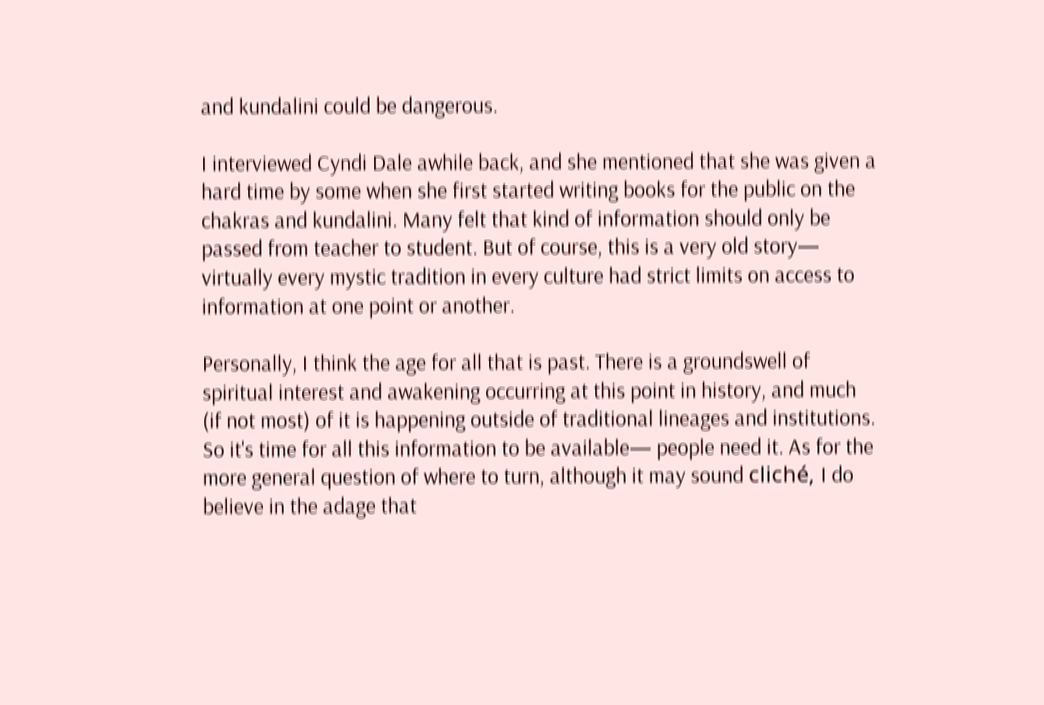and kundalini could be dangerous.

I interviewed Cyndi Dale awhile back, and she mentioned that she was given a hard time by some when she first started writing books for the public on the chakras and kundalini. Many felt that kind of information should only be passed from teacher to student. But of course, this is a very old story— virtually every mystic tradition in every culture had strict limits on access to information at one point or another.

Personally, I think the age for all that is past. There is a groundswell of spiritual interest and awakening occurring at this point in history, and much (if not most) of it is happening outside of traditional lineages and institutions. So it's time for all this information to be available— people need it. As for the more general question of where to turn, although it may sound cliché, I do believe in the adage that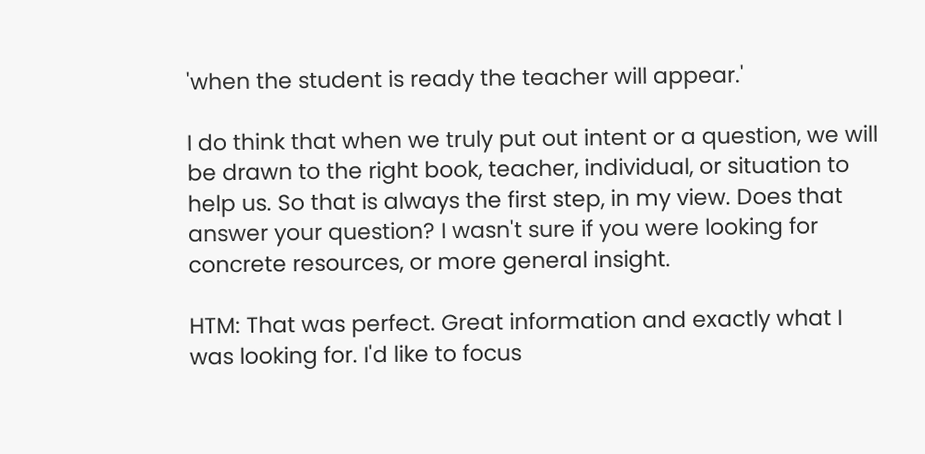'when the student is ready the teacher will appear.'

I do think that when we truly put out intent or a question, we will be drawn to the right book, teacher, individual, or situation to help us. So that is always the first step, in my view. Does that answer your question? I wasn't sure if you were looking for concrete resources, or more general insight.

HTM: That was perfect. Great information and exactly what I was looking for. I'd like to focus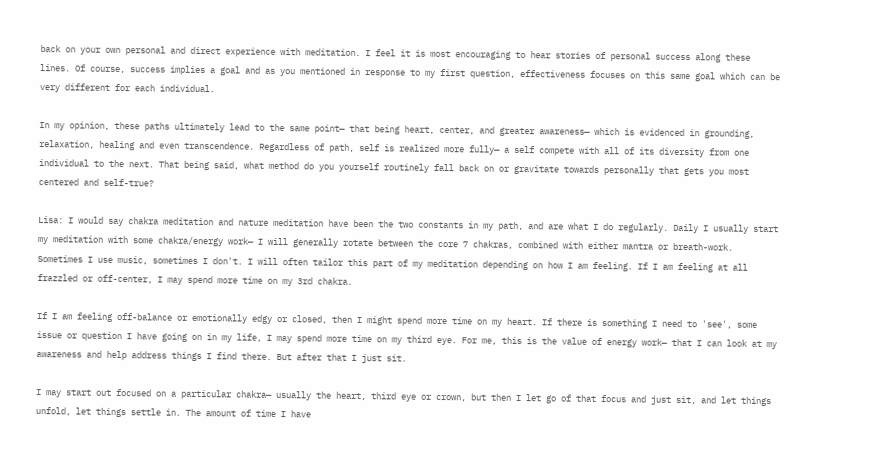back on your own personal and direct experience with meditation. I feel it is most encouraging to hear stories of personal success along these lines. Of course, success implies a goal and as you mentioned in response to my first question, effectiveness focuses on this same goal which can be very different for each individual.

In my opinion, these paths ultimately lead to the same point— that being heart, center, and greater awareness— which is evidenced in grounding, relaxation, healing and even transcendence. Regardless of path, self is realized more fully— a self compete with all of its diversity from one individual to the next. That being said, what method do you yourself routinely fall back on or gravitate towards personally that gets you most centered and self-true?

Lisa: I would say chakra meditation and nature meditation have been the two constants in my path, and are what I do regularly. Daily I usually start my meditation with some chakra/energy work— I will generally rotate between the core 7 chakras, combined with either mantra or breath-work. Sometimes I use music, sometimes I don't. I will often tailor this part of my meditation depending on how I am feeling. If I am feeling at all frazzled or off-center, I may spend more time on my 3rd chakra.

If I am feeling off-balance or emotionally edgy or closed, then I might spend more time on my heart. If there is something I need to 'see', some issue or question I have going on in my life, I may spend more time on my third eye. For me, this is the value of energy work— that I can look at my awareness and help address things I find there. But after that I just sit.

I may start out focused on a particular chakra— usually the heart, third eye or crown, but then I let go of that focus and just sit, and let things unfold, let things settle in. The amount of time I have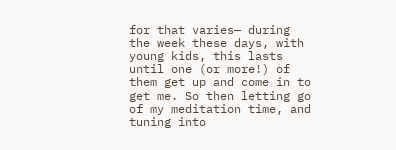for that varies— during the week these days, with young kids, this lasts until one (or more!) of them get up and come in to get me. So then letting go of my meditation time, and tuning into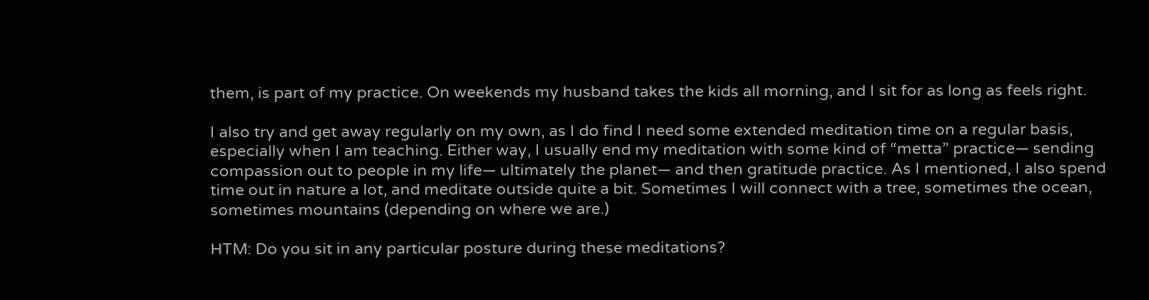them, is part of my practice. On weekends my husband takes the kids all morning, and I sit for as long as feels right.

I also try and get away regularly on my own, as I do find I need some extended meditation time on a regular basis, especially when I am teaching. Either way, I usually end my meditation with some kind of “metta” practice— sending compassion out to people in my life— ultimately the planet— and then gratitude practice. As I mentioned, I also spend time out in nature a lot, and meditate outside quite a bit. Sometimes I will connect with a tree, sometimes the ocean, sometimes mountains (depending on where we are.)

HTM: Do you sit in any particular posture during these meditations?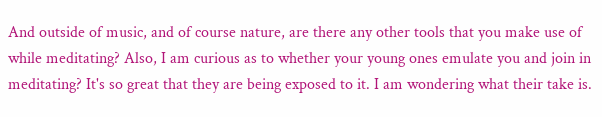And outside of music, and of course nature, are there any other tools that you make use of while meditating? Also, I am curious as to whether your young ones emulate you and join in meditating? It's so great that they are being exposed to it. I am wondering what their take is.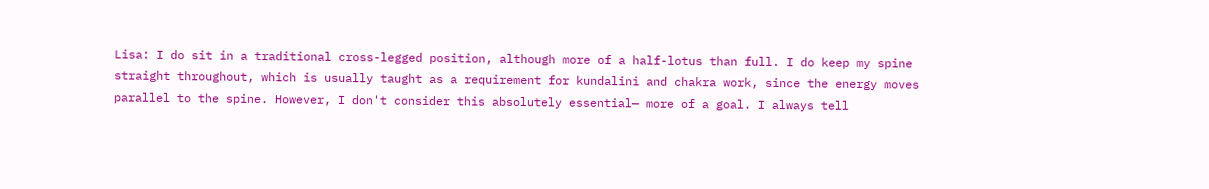Lisa: I do sit in a traditional cross-legged position, although more of a half-lotus than full. I do keep my spine straight throughout, which is usually taught as a requirement for kundalini and chakra work, since the energy moves parallel to the spine. However, I don't consider this absolutely essential— more of a goal. I always tell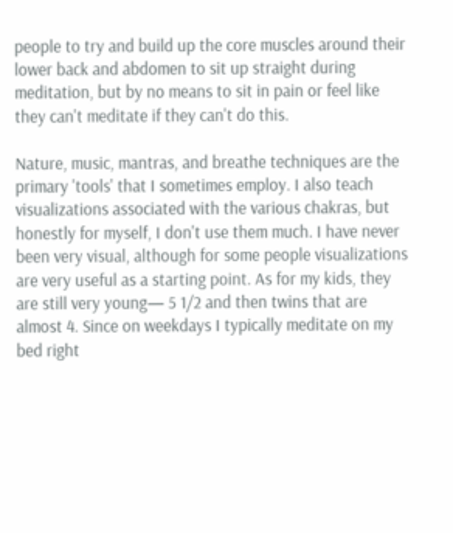people to try and build up the core muscles around their lower back and abdomen to sit up straight during meditation, but by no means to sit in pain or feel like they can't meditate if they can't do this.

Nature, music, mantras, and breathe techniques are the primary 'tools' that I sometimes employ. I also teach visualizations associated with the various chakras, but honestly for myself, I don't use them much. I have never been very visual, although for some people visualizations are very useful as a starting point. As for my kids, they are still very young— 5 1/2 and then twins that are almost 4. Since on weekdays I typically meditate on my bed right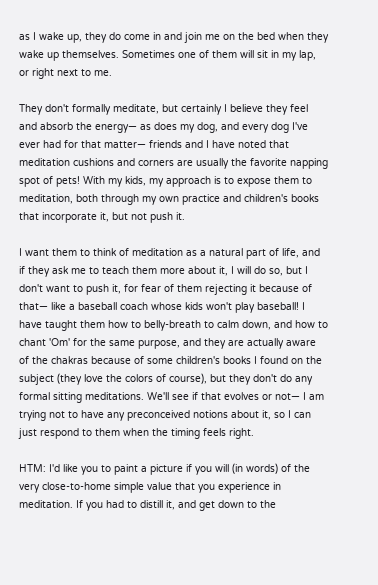as I wake up, they do come in and join me on the bed when they wake up themselves. Sometimes one of them will sit in my lap, or right next to me.

They don't formally meditate, but certainly I believe they feel and absorb the energy— as does my dog, and every dog I've ever had for that matter— friends and I have noted that meditation cushions and corners are usually the favorite napping spot of pets! With my kids, my approach is to expose them to meditation, both through my own practice and children's books that incorporate it, but not push it.

I want them to think of meditation as a natural part of life, and if they ask me to teach them more about it, I will do so, but I don't want to push it, for fear of them rejecting it because of that— like a baseball coach whose kids won't play baseball! I have taught them how to belly-breath to calm down, and how to chant 'Om' for the same purpose, and they are actually aware of the chakras because of some children's books I found on the subject (they love the colors of course), but they don't do any formal sitting meditations. We'll see if that evolves or not— I am trying not to have any preconceived notions about it, so I can just respond to them when the timing feels right.

HTM: I'd like you to paint a picture if you will (in words) of the very close-to-home simple value that you experience in meditation. If you had to distill it, and get down to the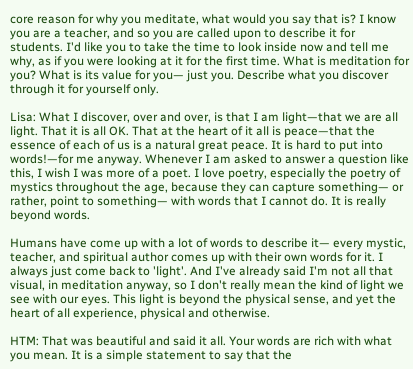core reason for why you meditate, what would you say that is? I know you are a teacher, and so you are called upon to describe it for students. I'd like you to take the time to look inside now and tell me why, as if you were looking at it for the first time. What is meditation for you? What is its value for you— just you. Describe what you discover through it for yourself only.

Lisa: What I discover, over and over, is that I am light—that we are all light. That it is all OK. That at the heart of it all is peace—that the essence of each of us is a natural great peace. It is hard to put into words!—for me anyway. Whenever I am asked to answer a question like this, I wish I was more of a poet. I love poetry, especially the poetry of mystics throughout the age, because they can capture something— or rather, point to something— with words that I cannot do. It is really beyond words.

Humans have come up with a lot of words to describe it— every mystic, teacher, and spiritual author comes up with their own words for it. I always just come back to 'light'. And I've already said I'm not all that visual, in meditation anyway, so I don't really mean the kind of light we see with our eyes. This light is beyond the physical sense, and yet the heart of all experience, physical and otherwise.

HTM: That was beautiful and said it all. Your words are rich with what you mean. It is a simple statement to say that the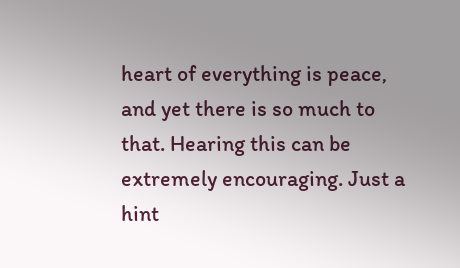heart of everything is peace, and yet there is so much to that. Hearing this can be extremely encouraging. Just a hint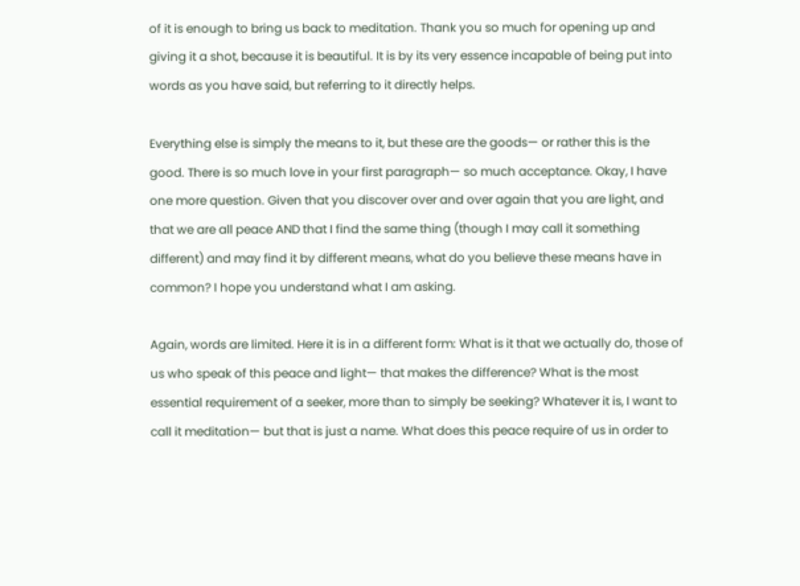of it is enough to bring us back to meditation. Thank you so much for opening up and giving it a shot, because it is beautiful. It is by its very essence incapable of being put into words as you have said, but referring to it directly helps.

Everything else is simply the means to it, but these are the goods— or rather this is the good. There is so much love in your first paragraph— so much acceptance. Okay, I have one more question. Given that you discover over and over again that you are light, and that we are all peace AND that I find the same thing (though I may call it something different) and may find it by different means, what do you believe these means have in common? I hope you understand what I am asking.

Again, words are limited. Here it is in a different form: What is it that we actually do, those of us who speak of this peace and light— that makes the difference? What is the most essential requirement of a seeker, more than to simply be seeking? Whatever it is, I want to call it meditation— but that is just a name. What does this peace require of us in order to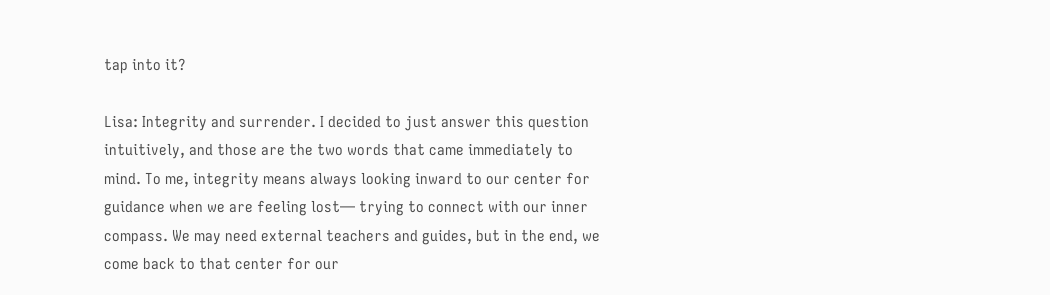tap into it?

Lisa: Integrity and surrender. I decided to just answer this question intuitively, and those are the two words that came immediately to mind. To me, integrity means always looking inward to our center for guidance when we are feeling lost— trying to connect with our inner compass. We may need external teachers and guides, but in the end, we come back to that center for our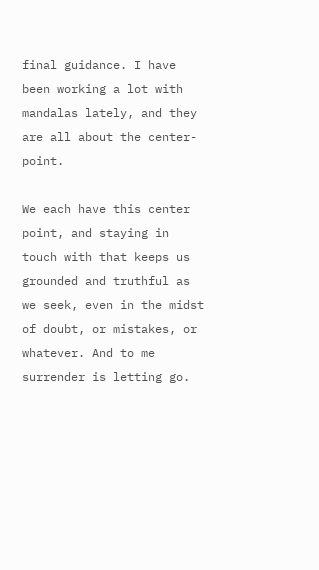final guidance. I have been working a lot with mandalas lately, and they are all about the center-point.

We each have this center point, and staying in touch with that keeps us grounded and truthful as we seek, even in the midst of doubt, or mistakes, or whatever. And to me surrender is letting go.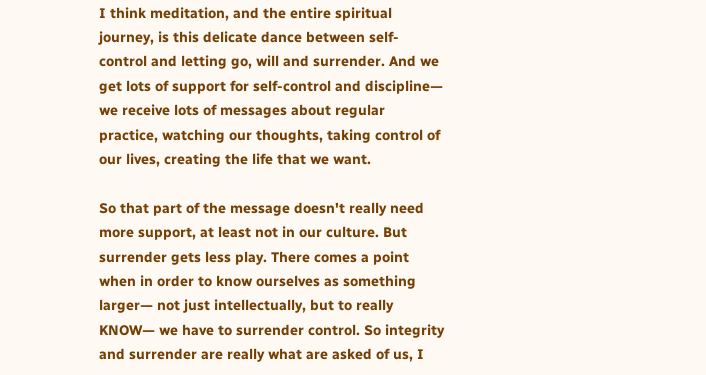I think meditation, and the entire spiritual journey, is this delicate dance between self-control and letting go, will and surrender. And we get lots of support for self-control and discipline— we receive lots of messages about regular practice, watching our thoughts, taking control of our lives, creating the life that we want.

So that part of the message doesn't really need more support, at least not in our culture. But surrender gets less play. There comes a point when in order to know ourselves as something larger— not just intellectually, but to really KNOW— we have to surrender control. So integrity and surrender are really what are asked of us, I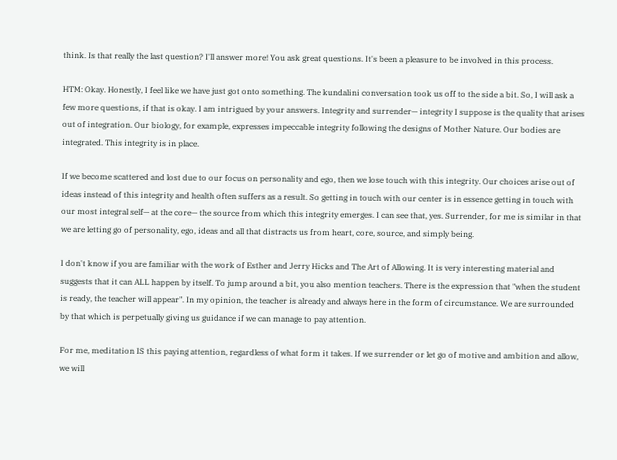think. Is that really the last question? I'll answer more! You ask great questions. It's been a pleasure to be involved in this process.

HTM: Okay. Honestly, I feel like we have just got onto something. The kundalini conversation took us off to the side a bit. So, I will ask a few more questions, if that is okay. I am intrigued by your answers. Integrity and surrender— integrity I suppose is the quality that arises out of integration. Our biology, for example, expresses impeccable integrity following the designs of Mother Nature. Our bodies are integrated. This integrity is in place.

If we become scattered and lost due to our focus on personality and ego, then we lose touch with this integrity. Our choices arise out of ideas instead of this integrity and health often suffers as a result. So getting in touch with our center is in essence getting in touch with our most integral self— at the core— the source from which this integrity emerges. I can see that, yes. Surrender, for me is similar in that we are letting go of personality, ego, ideas and all that distracts us from heart, core, source, and simply being.

I don't know if you are familiar with the work of Esther and Jerry Hicks and The Art of Allowing. It is very interesting material and suggests that it can ALL happen by itself. To jump around a bit, you also mention teachers. There is the expression that "when the student is ready, the teacher will appear". In my opinion, the teacher is already and always here in the form of circumstance. We are surrounded by that which is perpetually giving us guidance if we can manage to pay attention.

For me, meditation IS this paying attention, regardless of what form it takes. If we surrender or let go of motive and ambition and allow, we will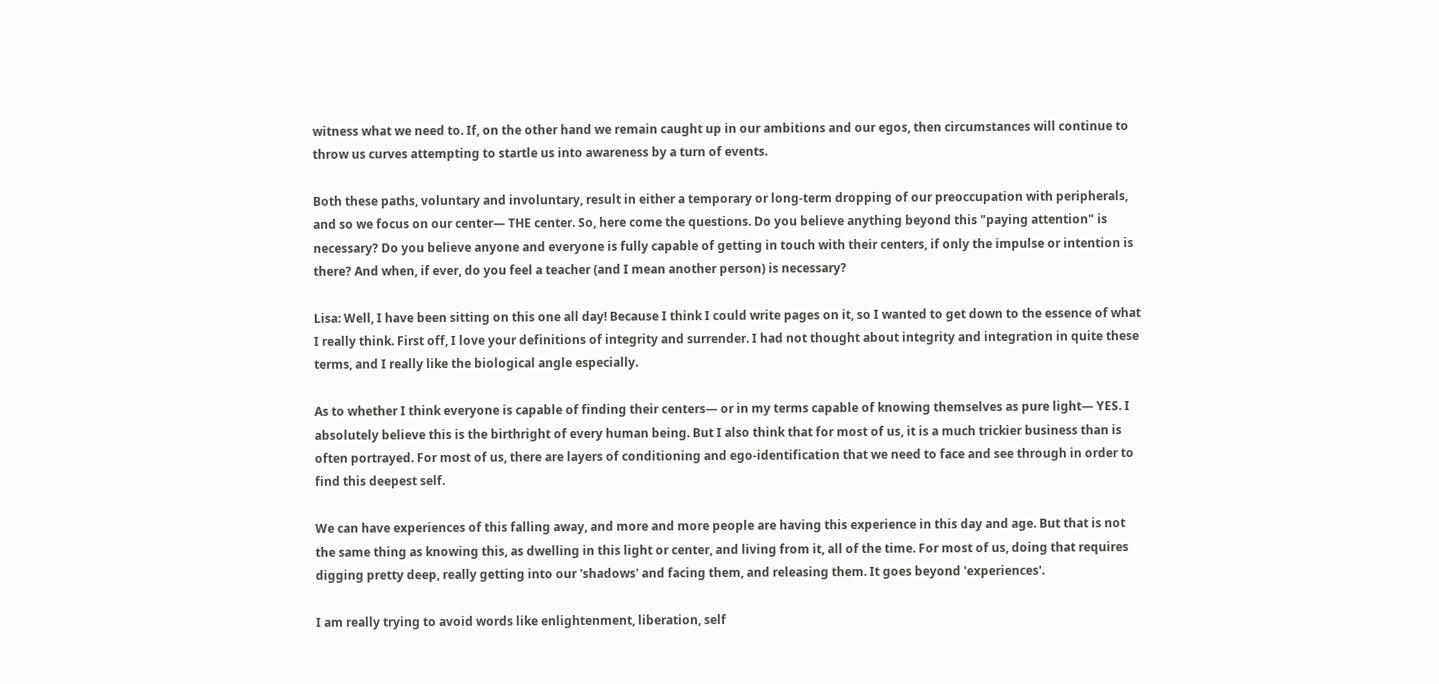witness what we need to. If, on the other hand we remain caught up in our ambitions and our egos, then circumstances will continue to throw us curves attempting to startle us into awareness by a turn of events.

Both these paths, voluntary and involuntary, result in either a temporary or long-term dropping of our preoccupation with peripherals, and so we focus on our center— THE center. So, here come the questions. Do you believe anything beyond this "paying attention" is necessary? Do you believe anyone and everyone is fully capable of getting in touch with their centers, if only the impulse or intention is there? And when, if ever, do you feel a teacher (and I mean another person) is necessary?

Lisa: Well, I have been sitting on this one all day! Because I think I could write pages on it, so I wanted to get down to the essence of what I really think. First off, I love your definitions of integrity and surrender. I had not thought about integrity and integration in quite these terms, and I really like the biological angle especially.

As to whether I think everyone is capable of finding their centers— or in my terms capable of knowing themselves as pure light— YES. I absolutely believe this is the birthright of every human being. But I also think that for most of us, it is a much trickier business than is often portrayed. For most of us, there are layers of conditioning and ego-identification that we need to face and see through in order to find this deepest self.

We can have experiences of this falling away, and more and more people are having this experience in this day and age. But that is not the same thing as knowing this, as dwelling in this light or center, and living from it, all of the time. For most of us, doing that requires digging pretty deep, really getting into our 'shadows' and facing them, and releasing them. It goes beyond 'experiences'.

I am really trying to avoid words like enlightenment, liberation, self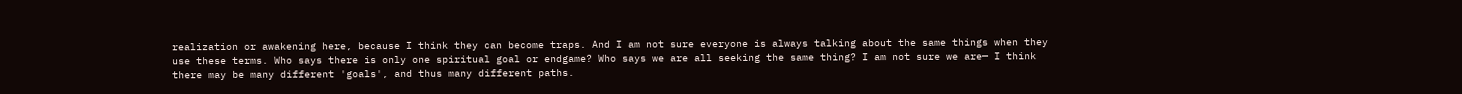realization or awakening here, because I think they can become traps. And I am not sure everyone is always talking about the same things when they use these terms. Who says there is only one spiritual goal or endgame? Who says we are all seeking the same thing? I am not sure we are— I think there may be many different 'goals', and thus many different paths.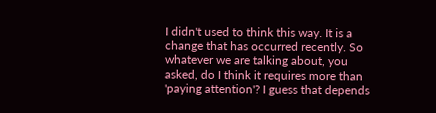I didn't used to think this way. It is a change that has occurred recently. So whatever we are talking about, you asked, do I think it requires more than 'paying attention'? I guess that depends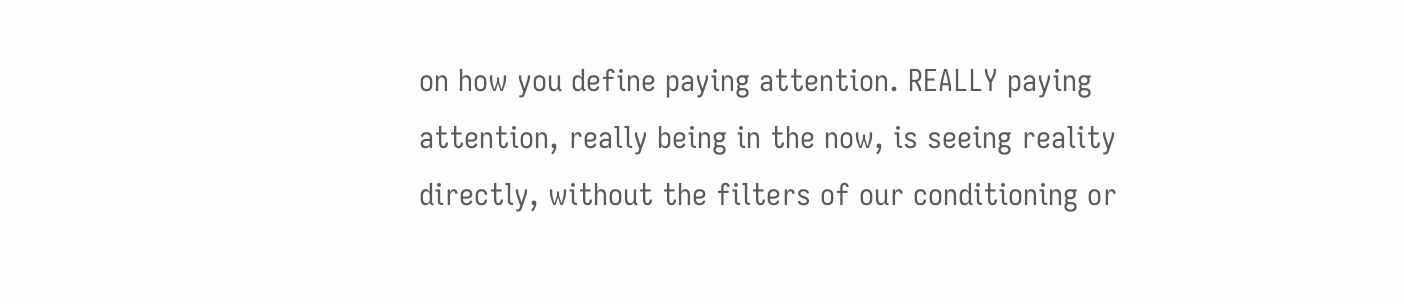on how you define paying attention. REALLY paying attention, really being in the now, is seeing reality directly, without the filters of our conditioning or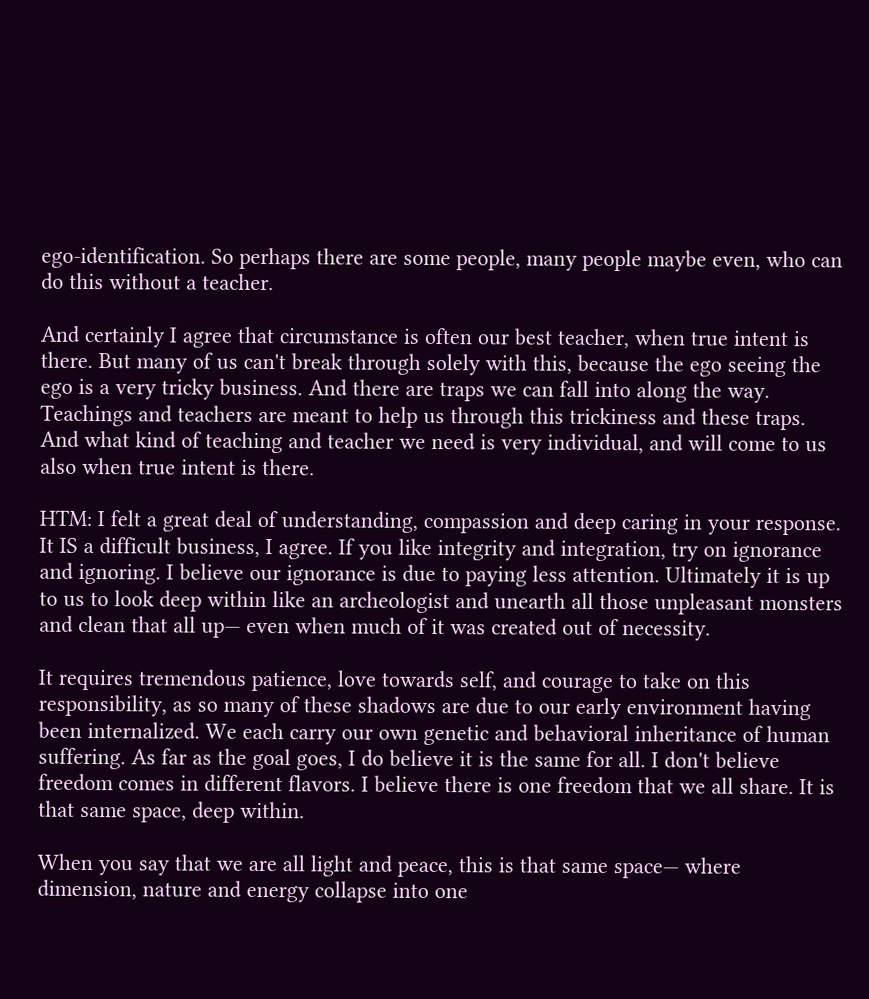ego-identification. So perhaps there are some people, many people maybe even, who can do this without a teacher.

And certainly I agree that circumstance is often our best teacher, when true intent is there. But many of us can't break through solely with this, because the ego seeing the ego is a very tricky business. And there are traps we can fall into along the way. Teachings and teachers are meant to help us through this trickiness and these traps. And what kind of teaching and teacher we need is very individual, and will come to us also when true intent is there.

HTM: I felt a great deal of understanding, compassion and deep caring in your response. It IS a difficult business, I agree. If you like integrity and integration, try on ignorance and ignoring. I believe our ignorance is due to paying less attention. Ultimately it is up to us to look deep within like an archeologist and unearth all those unpleasant monsters and clean that all up— even when much of it was created out of necessity.

It requires tremendous patience, love towards self, and courage to take on this responsibility, as so many of these shadows are due to our early environment having been internalized. We each carry our own genetic and behavioral inheritance of human suffering. As far as the goal goes, I do believe it is the same for all. I don't believe freedom comes in different flavors. I believe there is one freedom that we all share. It is that same space, deep within.

When you say that we are all light and peace, this is that same space— where dimension, nature and energy collapse into one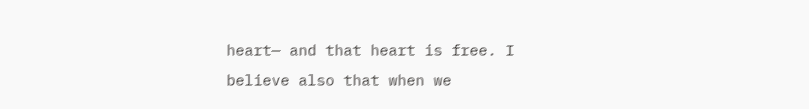heart— and that heart is free. I believe also that when we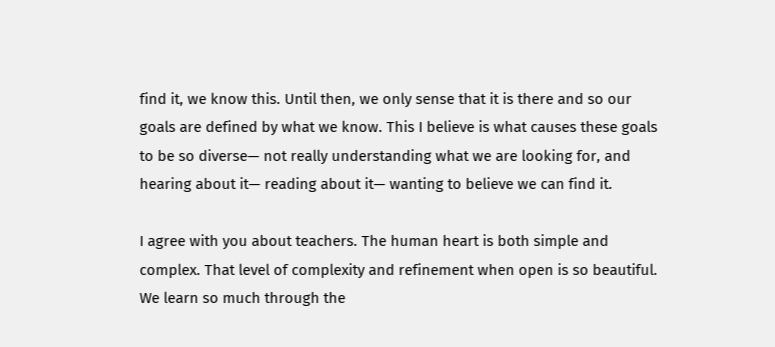find it, we know this. Until then, we only sense that it is there and so our goals are defined by what we know. This I believe is what causes these goals to be so diverse— not really understanding what we are looking for, and hearing about it— reading about it— wanting to believe we can find it.

I agree with you about teachers. The human heart is both simple and complex. That level of complexity and refinement when open is so beautiful. We learn so much through the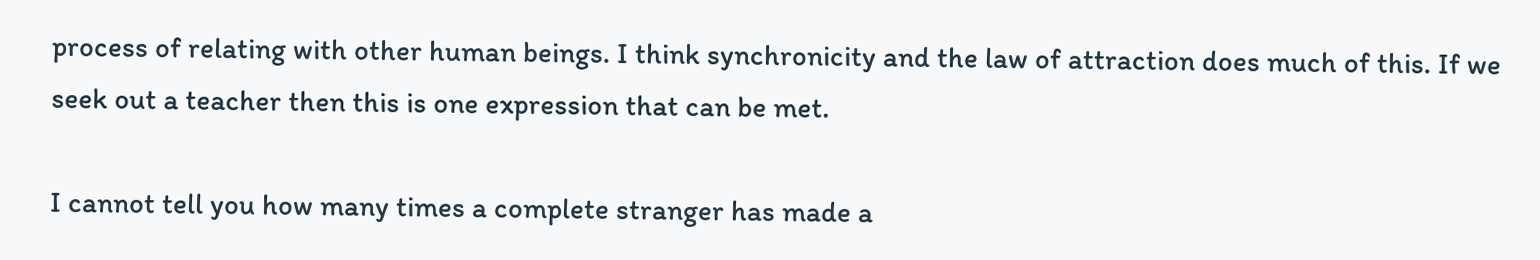process of relating with other human beings. I think synchronicity and the law of attraction does much of this. If we seek out a teacher then this is one expression that can be met.

I cannot tell you how many times a complete stranger has made a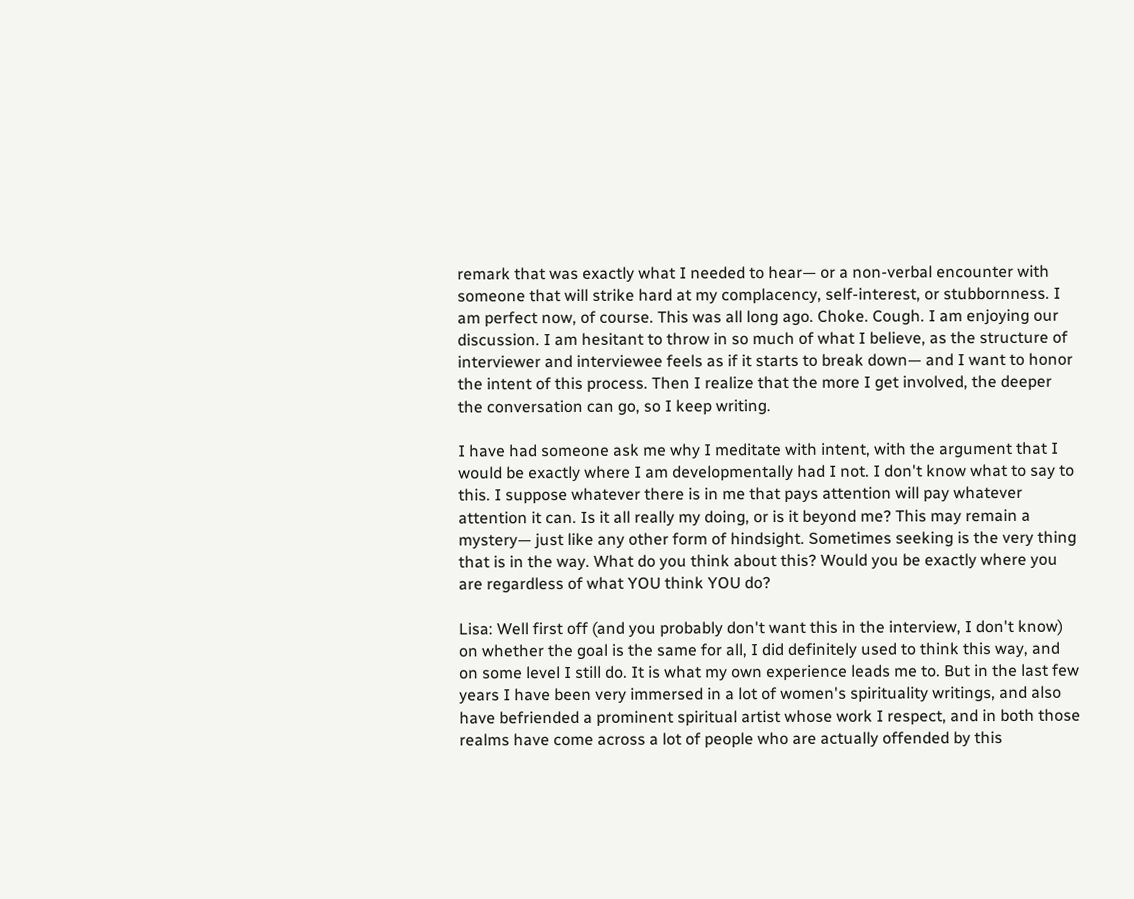remark that was exactly what I needed to hear— or a non-verbal encounter with someone that will strike hard at my complacency, self-interest, or stubbornness. I am perfect now, of course. This was all long ago. Choke. Cough. I am enjoying our discussion. I am hesitant to throw in so much of what I believe, as the structure of interviewer and interviewee feels as if it starts to break down— and I want to honor the intent of this process. Then I realize that the more I get involved, the deeper the conversation can go, so I keep writing.

I have had someone ask me why I meditate with intent, with the argument that I would be exactly where I am developmentally had I not. I don't know what to say to this. I suppose whatever there is in me that pays attention will pay whatever attention it can. Is it all really my doing, or is it beyond me? This may remain a mystery— just like any other form of hindsight. Sometimes seeking is the very thing that is in the way. What do you think about this? Would you be exactly where you are regardless of what YOU think YOU do?

Lisa: Well first off (and you probably don't want this in the interview, I don't know) on whether the goal is the same for all, I did definitely used to think this way, and on some level I still do. It is what my own experience leads me to. But in the last few years I have been very immersed in a lot of women's spirituality writings, and also have befriended a prominent spiritual artist whose work I respect, and in both those realms have come across a lot of people who are actually offended by this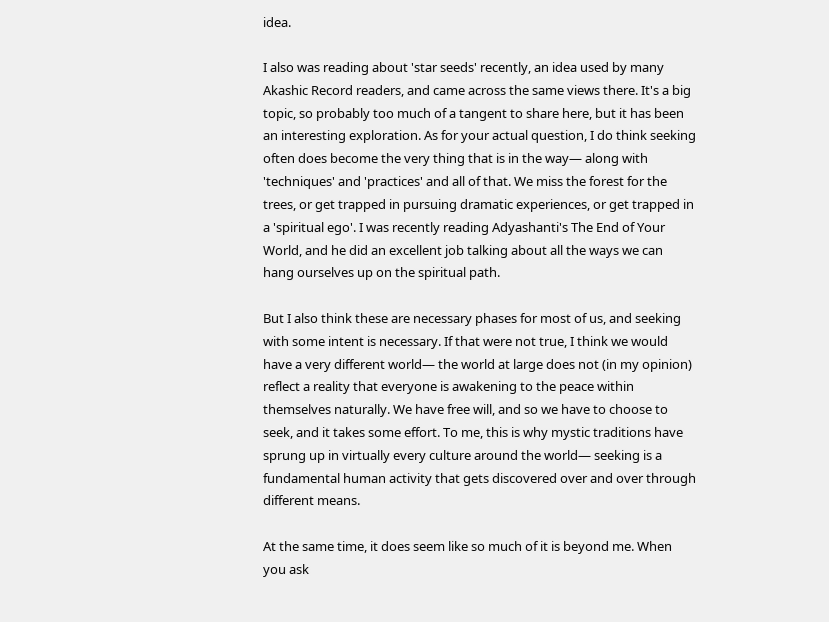idea.

I also was reading about 'star seeds' recently, an idea used by many Akashic Record readers, and came across the same views there. It's a big topic, so probably too much of a tangent to share here, but it has been an interesting exploration. As for your actual question, I do think seeking often does become the very thing that is in the way— along with 'techniques' and 'practices' and all of that. We miss the forest for the trees, or get trapped in pursuing dramatic experiences, or get trapped in a 'spiritual ego'. I was recently reading Adyashanti's The End of Your World, and he did an excellent job talking about all the ways we can hang ourselves up on the spiritual path.

But I also think these are necessary phases for most of us, and seeking with some intent is necessary. If that were not true, I think we would have a very different world— the world at large does not (in my opinion) reflect a reality that everyone is awakening to the peace within themselves naturally. We have free will, and so we have to choose to seek, and it takes some effort. To me, this is why mystic traditions have sprung up in virtually every culture around the world— seeking is a fundamental human activity that gets discovered over and over through different means.

At the same time, it does seem like so much of it is beyond me. When you ask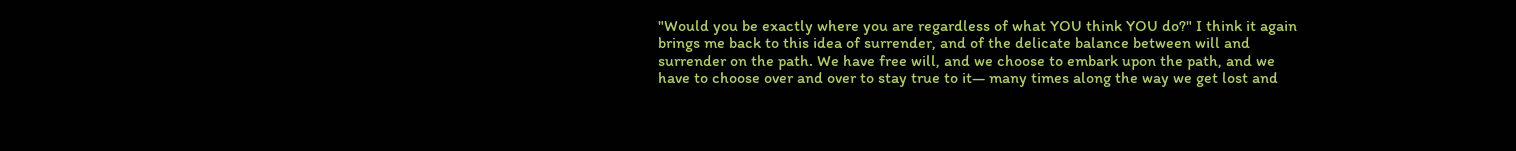"Would you be exactly where you are regardless of what YOU think YOU do?" I think it again brings me back to this idea of surrender, and of the delicate balance between will and surrender on the path. We have free will, and we choose to embark upon the path, and we have to choose over and over to stay true to it— many times along the way we get lost and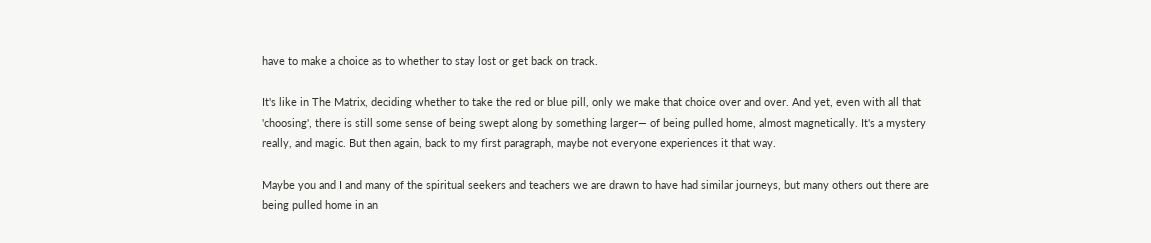have to make a choice as to whether to stay lost or get back on track.

It's like in The Matrix, deciding whether to take the red or blue pill, only we make that choice over and over. And yet, even with all that 'choosing', there is still some sense of being swept along by something larger— of being pulled home, almost magnetically. It's a mystery really, and magic. But then again, back to my first paragraph, maybe not everyone experiences it that way.

Maybe you and I and many of the spiritual seekers and teachers we are drawn to have had similar journeys, but many others out there are being pulled home in an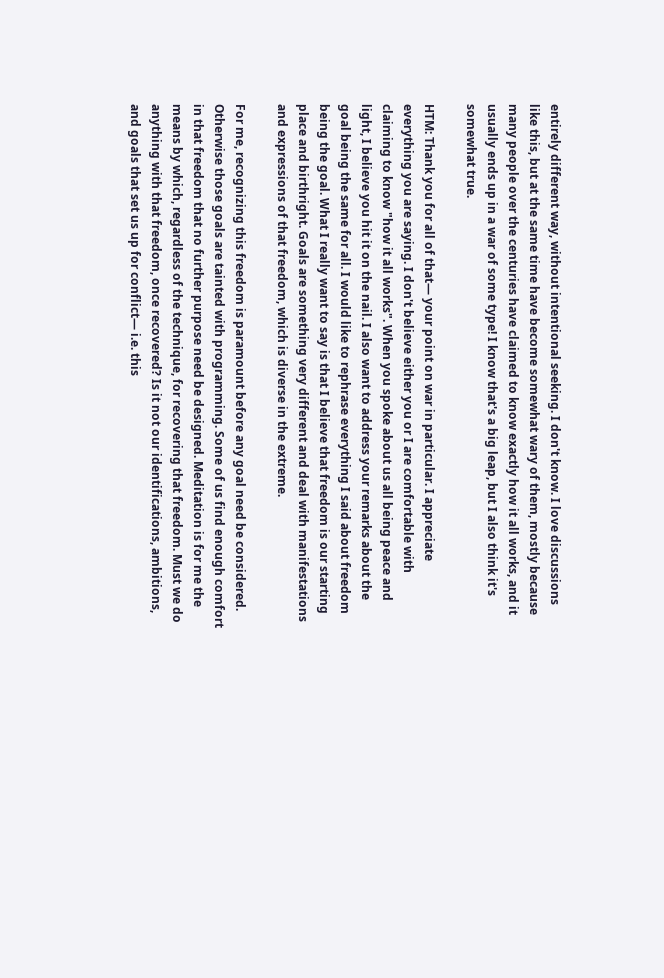entirely different way, without intentional seeking. I don't know. I love discussions like this, but at the same time have become somewhat wary of them, mostly because many people over the centuries have claimed to know exactly how it all works, and it usually ends up in a war of some type! I know that's a big leap, but I also think it's somewhat true.

HTM: Thank you for all of that— your point on war in particular. I appreciate everything you are saying. I don't believe either you or I are comfortable with claiming to know "how it all works". When you spoke about us all being peace and light, I believe you hit it on the nail. I also want to address your remarks about the goal being the same for all. I would like to rephrase everything I said about freedom being the goal. What I really want to say is that I believe that freedom is our starting place and birthright. Goals are something very different and deal with manifestations and expressions of that freedom, which is diverse in the extreme.

For me, recognizing this freedom is paramount before any goal need be considered. Otherwise those goals are tainted with programming. Some of us find enough comfort in that freedom that no further purpose need be designed. Meditation is for me the means by which, regardless of the technique, for recovering that freedom. Must we do anything with that freedom, once recovered? Is it not our identifications, ambitions, and goals that set us up for conflict— i.e. this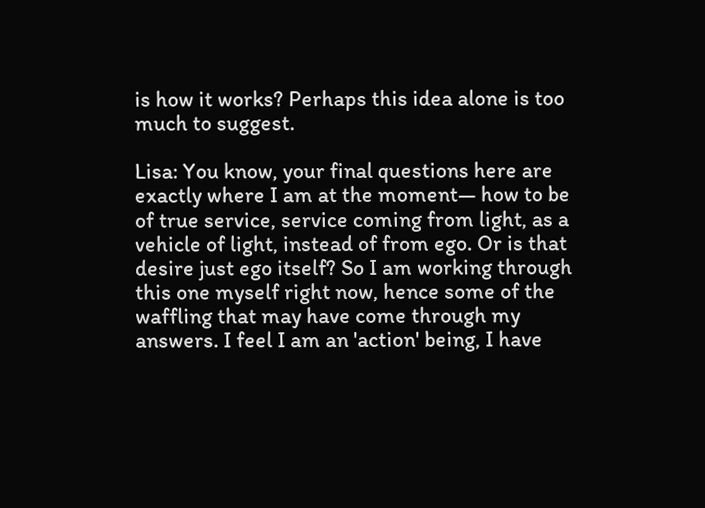is how it works? Perhaps this idea alone is too much to suggest.

Lisa: You know, your final questions here are exactly where I am at the moment— how to be of true service, service coming from light, as a vehicle of light, instead of from ego. Or is that desire just ego itself? So I am working through this one myself right now, hence some of the waffling that may have come through my answers. I feel I am an 'action' being, I have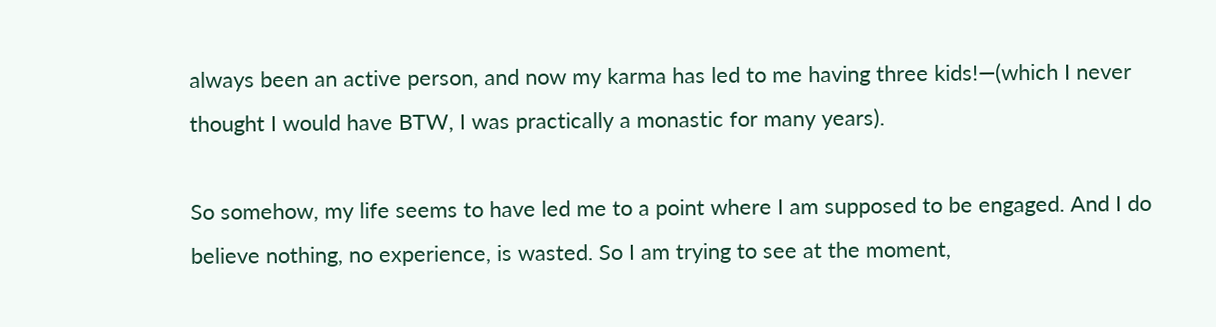always been an active person, and now my karma has led to me having three kids!—(which I never thought I would have BTW, I was practically a monastic for many years).

So somehow, my life seems to have led me to a point where I am supposed to be engaged. And I do believe nothing, no experience, is wasted. So I am trying to see at the moment,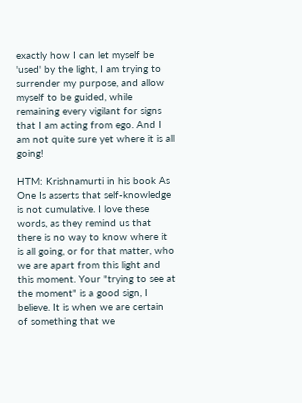exactly how I can let myself be 'used' by the light, I am trying to surrender my purpose, and allow myself to be guided, while remaining every vigilant for signs that I am acting from ego. And I am not quite sure yet where it is all going!

HTM: Krishnamurti in his book As One Is asserts that self-knowledge is not cumulative. I love these words, as they remind us that there is no way to know where it is all going, or for that matter, who we are apart from this light and this moment. Your "trying to see at the moment" is a good sign, I believe. It is when we are certain of something that we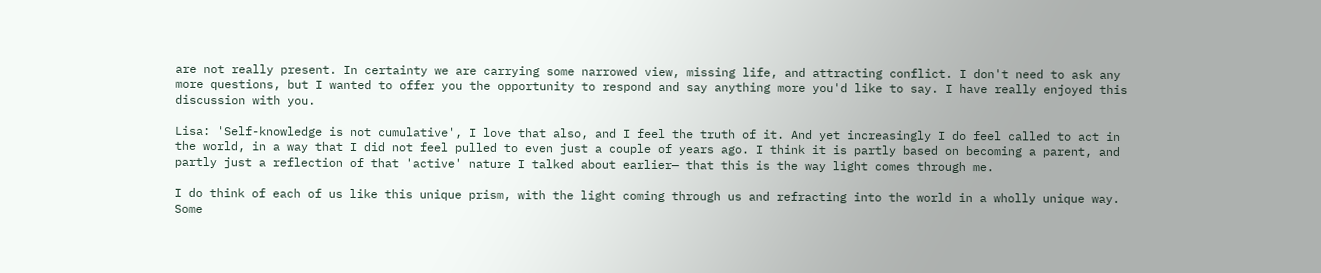are not really present. In certainty we are carrying some narrowed view, missing life, and attracting conflict. I don't need to ask any more questions, but I wanted to offer you the opportunity to respond and say anything more you'd like to say. I have really enjoyed this discussion with you.

Lisa: 'Self-knowledge is not cumulative', I love that also, and I feel the truth of it. And yet increasingly I do feel called to act in the world, in a way that I did not feel pulled to even just a couple of years ago. I think it is partly based on becoming a parent, and partly just a reflection of that 'active' nature I talked about earlier— that this is the way light comes through me.

I do think of each of us like this unique prism, with the light coming through us and refracting into the world in a wholly unique way. Some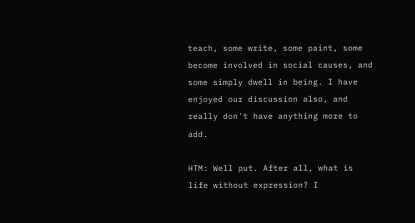teach, some write, some paint, some become involved in social causes, and some simply dwell in being. I have enjoyed our discussion also, and really don't have anything more to add.

HTM: Well put. After all, what is life without expression? I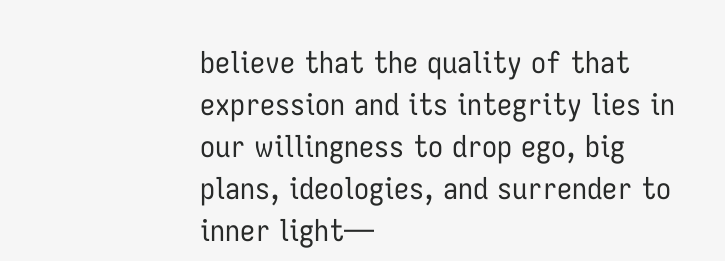believe that the quality of that expression and its integrity lies in our willingness to drop ego, big plans, ideologies, and surrender to inner light—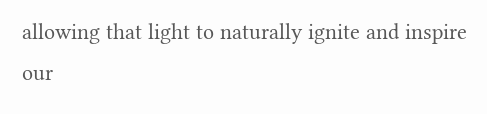allowing that light to naturally ignite and inspire our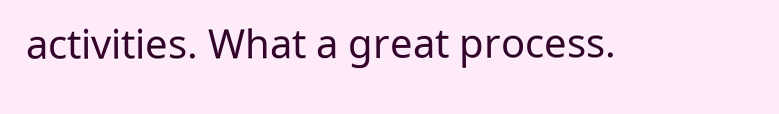activities. What a great process.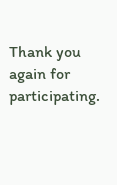Thank you again for participating.